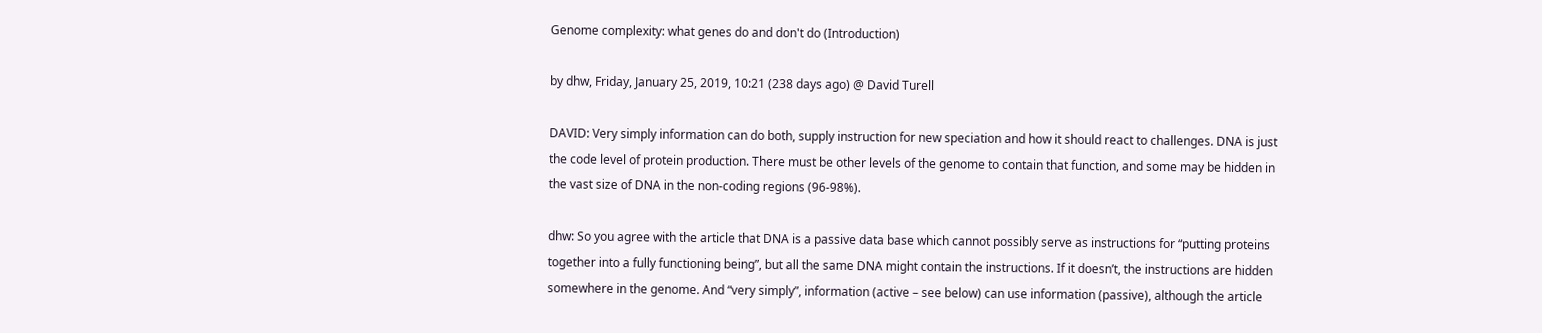Genome complexity: what genes do and don't do (Introduction)

by dhw, Friday, January 25, 2019, 10:21 (238 days ago) @ David Turell

DAVID: Very simply information can do both, supply instruction for new speciation and how it should react to challenges. DNA is just the code level of protein production. There must be other levels of the genome to contain that function, and some may be hidden in the vast size of DNA in the non-coding regions (96-98%).

dhw: So you agree with the article that DNA is a passive data base which cannot possibly serve as instructions for “putting proteins together into a fully functioning being”, but all the same DNA might contain the instructions. If it doesn’t, the instructions are hidden somewhere in the genome. And “very simply”, information (active – see below) can use information (passive), although the article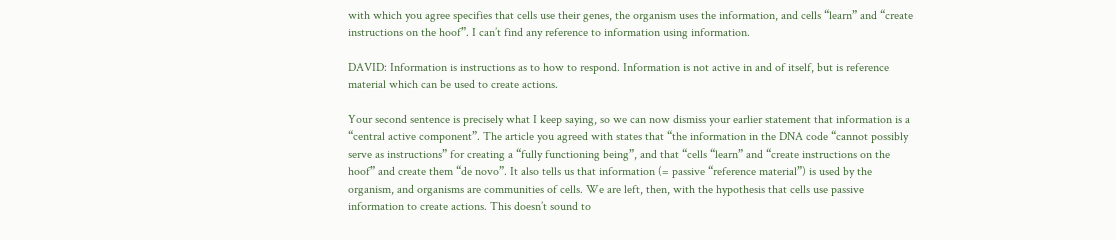with which you agree specifies that cells use their genes, the organism uses the information, and cells “learn” and “create instructions on the hoof”. I can’t find any reference to information using information.

DAVID: Information is instructions as to how to respond. Information is not active in and of itself, but is reference material which can be used to create actions.

Your second sentence is precisely what I keep saying, so we can now dismiss your earlier statement that information is a “central active component”. The article you agreed with states that “the information in the DNA code “cannot possibly serve as instructions” for creating a “fully functioning being”, and that “cells “learn” and “create instructions on the hoof” and create them “de novo”. It also tells us that information (= passive “reference material”) is used by the organism, and organisms are communities of cells. We are left, then, with the hypothesis that cells use passive information to create actions. This doesn’t sound to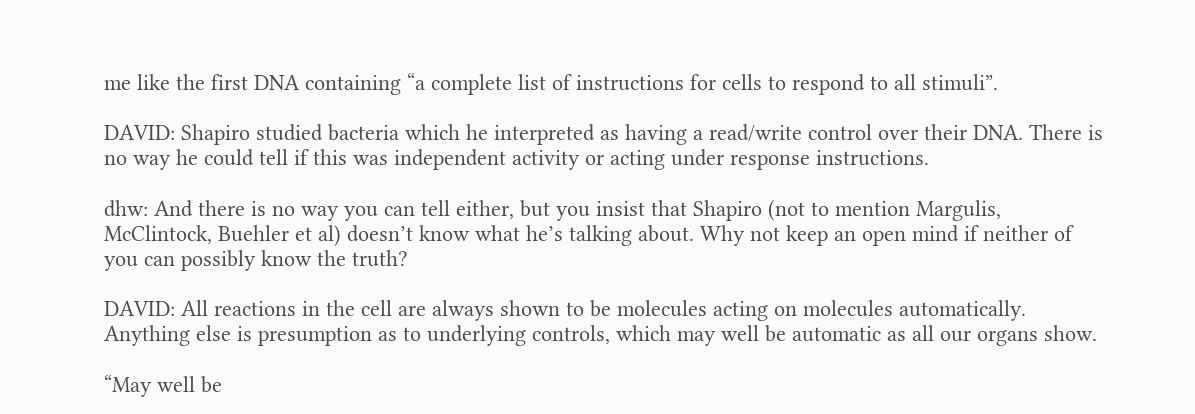me like the first DNA containing “a complete list of instructions for cells to respond to all stimuli”.

DAVID: Shapiro studied bacteria which he interpreted as having a read/write control over their DNA. There is no way he could tell if this was independent activity or acting under response instructions.

dhw: And there is no way you can tell either, but you insist that Shapiro (not to mention Margulis, McClintock, Buehler et al) doesn’t know what he’s talking about. Why not keep an open mind if neither of you can possibly know the truth?

DAVID: All reactions in the cell are always shown to be molecules acting on molecules automatically. Anything else is presumption as to underlying controls, which may well be automatic as all our organs show.

“May well be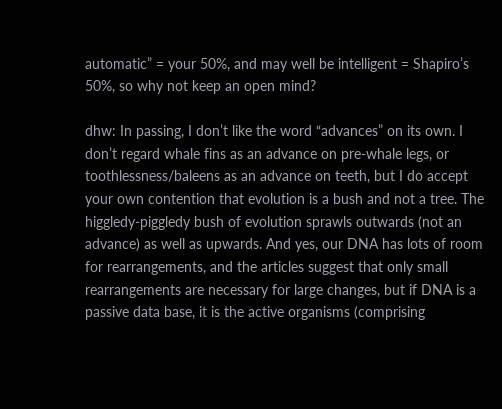automatic” = your 50%, and may well be intelligent = Shapiro’s 50%, so why not keep an open mind?

dhw: In passing, I don’t like the word “advances” on its own. I don’t regard whale fins as an advance on pre-whale legs, or toothlessness/baleens as an advance on teeth, but I do accept your own contention that evolution is a bush and not a tree. The higgledy-piggledy bush of evolution sprawls outwards (not an advance) as well as upwards. And yes, our DNA has lots of room for rearrangements, and the articles suggest that only small rearrangements are necessary for large changes, but if DNA is a passive data base, it is the active organisms (comprising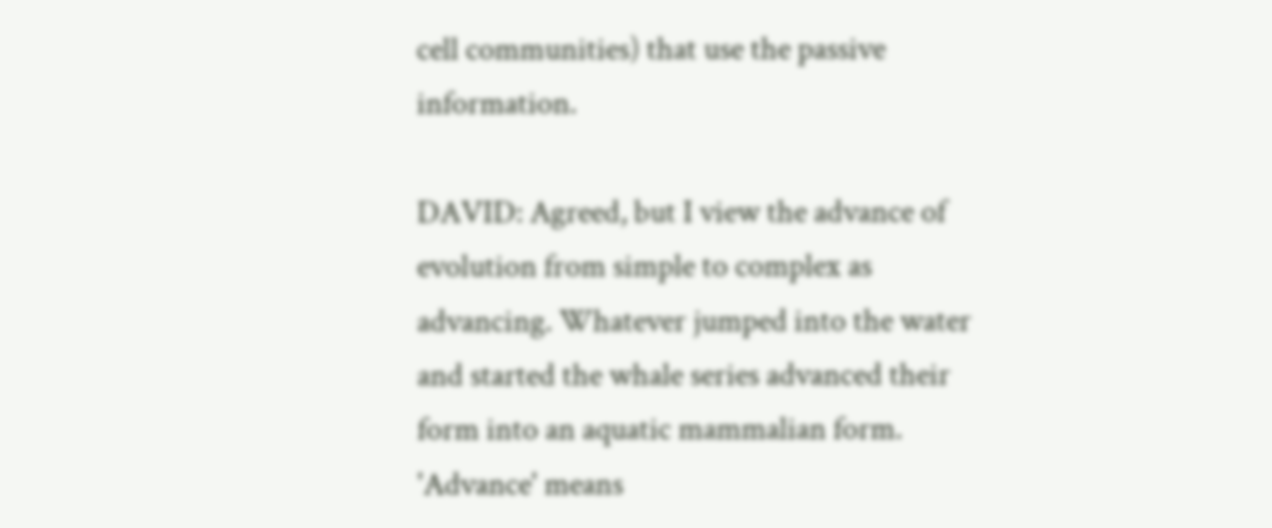cell communities) that use the passive information.

DAVID: Agreed, but I view the advance of evolution from simple to complex as advancing. Whatever jumped into the water and started the whale series advanced their form into an aquatic mammalian form. 'Advance' means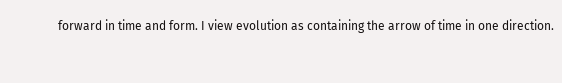forward in time and form. I view evolution as containing the arrow of time in one direction.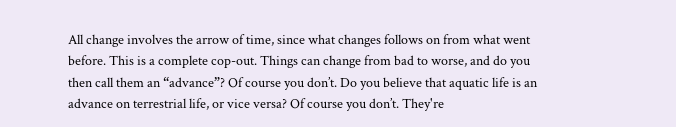All change involves the arrow of time, since what changes follows on from what went before. This is a complete cop-out. Things can change from bad to worse, and do you then call them an “advance”? Of course you don’t. Do you believe that aquatic life is an advance on terrestrial life, or vice versa? Of course you don’t. They're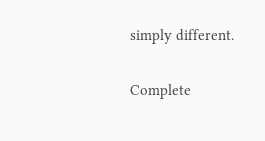simply different.

Complete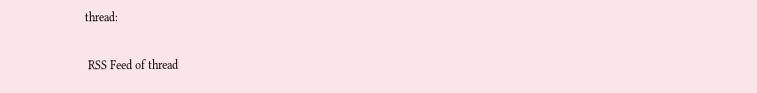thread:

 RSS Feed of thread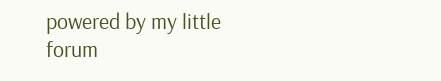powered by my little forum